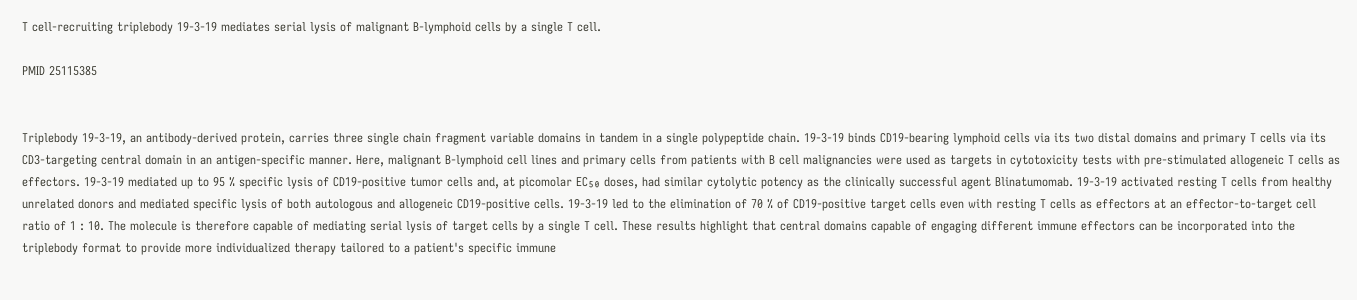T cell-recruiting triplebody 19-3-19 mediates serial lysis of malignant B-lymphoid cells by a single T cell.

PMID 25115385


Triplebody 19-3-19, an antibody-derived protein, carries three single chain fragment variable domains in tandem in a single polypeptide chain. 19-3-19 binds CD19-bearing lymphoid cells via its two distal domains and primary T cells via its CD3-targeting central domain in an antigen-specific manner. Here, malignant B-lymphoid cell lines and primary cells from patients with B cell malignancies were used as targets in cytotoxicity tests with pre-stimulated allogeneic T cells as effectors. 19-3-19 mediated up to 95 % specific lysis of CD19-positive tumor cells and, at picomolar EC₅₀ doses, had similar cytolytic potency as the clinically successful agent Blinatumomab. 19-3-19 activated resting T cells from healthy unrelated donors and mediated specific lysis of both autologous and allogeneic CD19-positive cells. 19-3-19 led to the elimination of 70 % of CD19-positive target cells even with resting T cells as effectors at an effector-to-target cell ratio of 1 : 10. The molecule is therefore capable of mediating serial lysis of target cells by a single T cell. These results highlight that central domains capable of engaging different immune effectors can be incorporated into the triplebody format to provide more individualized therapy tailored to a patient's specific immune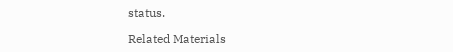status.

Related Materials